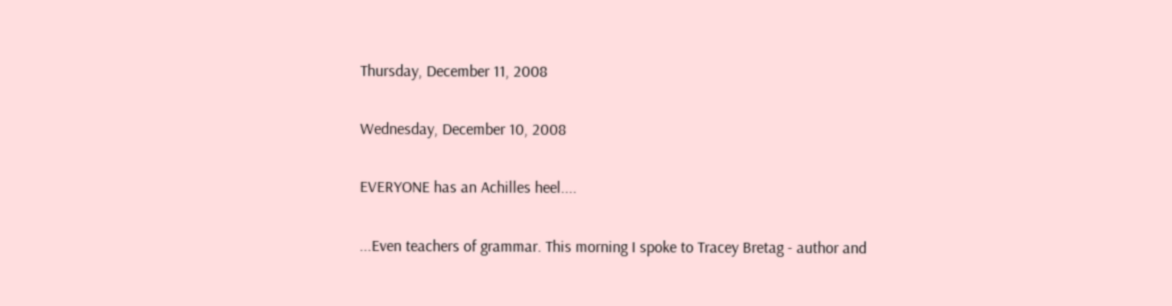Thursday, December 11, 2008

Wednesday, December 10, 2008

EVERYONE has an Achilles heel....

...Even teachers of grammar. This morning I spoke to Tracey Bretag - author and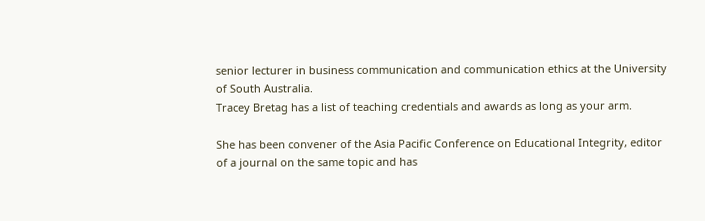senior lecturer in business communication and communication ethics at the University of South Australia.
Tracey Bretag has a list of teaching credentials and awards as long as your arm.

She has been convener of the Asia Pacific Conference on Educational Integrity, editor of a journal on the same topic and has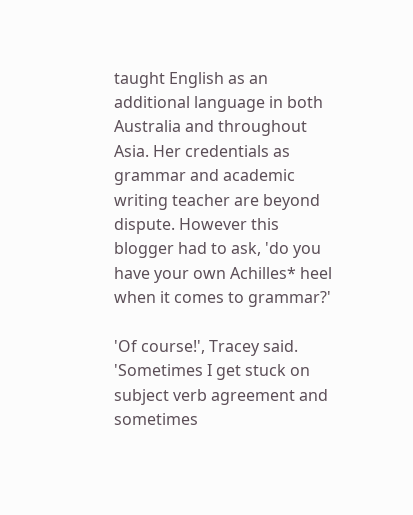taught English as an additional language in both Australia and throughout Asia. Her credentials as grammar and academic writing teacher are beyond dispute. However this blogger had to ask, 'do you have your own Achilles* heel when it comes to grammar?'

'Of course!', Tracey said. 'Sometimes I get stuck on subject verb agreement and sometimes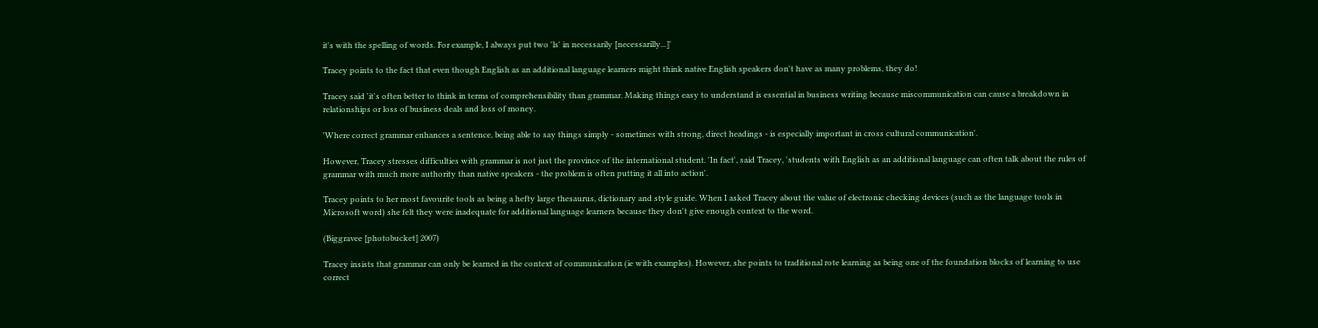it's with the spelling of words. For example, I always put two 'ls' in necessarily [necessarilly...]'

Tracey points to the fact that even though English as an additional language learners might think native English speakers don't have as many problems, they do!

Tracey said 'it's often better to think in terms of comprehensibility than grammar. Making things easy to understand is essential in business writing because miscommunication can cause a breakdown in relationships or loss of business deals and loss of money.

'Where correct grammar enhances a sentence, being able to say things simply - sometimes with strong, direct headings - is especially important in cross cultural communication'.

However, Tracey stresses difficulties with grammar is not just the province of the international student. 'In fact', said Tracey, 'students with English as an additional language can often talk about the rules of grammar with much more authority than native speakers - the problem is often putting it all into action'.

Tracey points to her most favourite tools as being a hefty large thesaurus, dictionary and style guide. When I asked Tracey about the value of electronic checking devices (such as the language tools in Microsoft word) she felt they were inadequate for additional language learners because they don't give enough context to the word.

(Biggravee [photobucket] 2007)

Tracey insists that grammar can only be learned in the context of communication (ie with examples). However, she points to traditional rote learning as being one of the foundation blocks of learning to use correct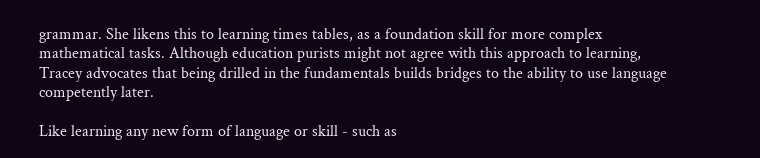grammar. She likens this to learning times tables, as a foundation skill for more complex mathematical tasks. Although education purists might not agree with this approach to learning, Tracey advocates that being drilled in the fundamentals builds bridges to the ability to use language competently later.

Like learning any new form of language or skill - such as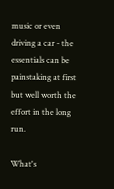music or even driving a car - the essentials can be painstaking at first but well worth the effort in the long run.

What's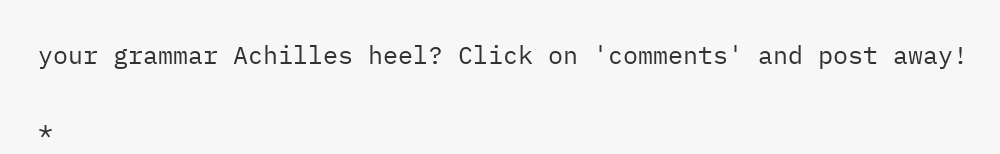your grammar Achilles heel? Click on 'comments' and post away!

*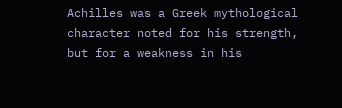Achilles was a Greek mythological character noted for his strength, but for a weakness in his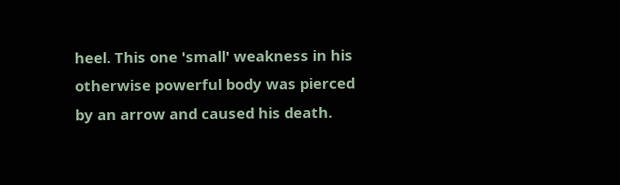heel. This one 'small' weakness in his otherwise powerful body was pierced by an arrow and caused his death.